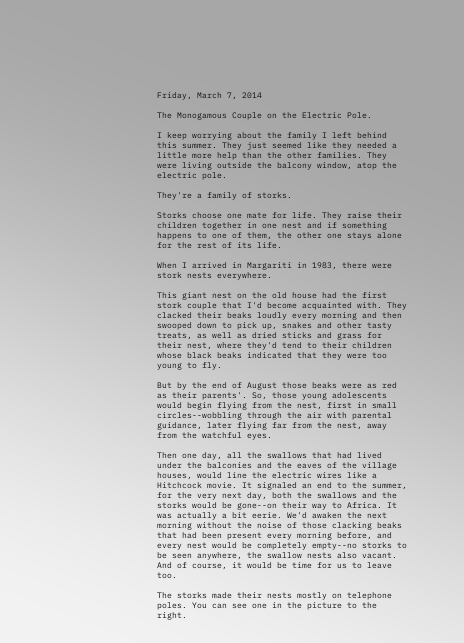Friday, March 7, 2014

The Monogamous Couple on the Electric Pole.

I keep worrying about the family I left behind this summer. They just seemed like they needed a little more help than the other families. They were living outside the balcony window, atop the electric pole.

They're a family of storks.

Storks choose one mate for life. They raise their children together in one nest and if something happens to one of them, the other one stays alone for the rest of its life.

When I arrived in Margariti in 1983, there were stork nests everywhere.

This giant nest on the old house had the first stork couple that I'd become acquainted with. They clacked their beaks loudly every morning and then swooped down to pick up, snakes and other tasty treats, as well as dried sticks and grass for their nest, where they'd tend to their children whose black beaks indicated that they were too young to fly.

But by the end of August those beaks were as red as their parents'. So, those young adolescents would begin flying from the nest, first in small circles--wobbling through the air with parental guidance, later flying far from the nest, away from the watchful eyes.

Then one day, all the swallows that had lived under the balconies and the eaves of the village houses, would line the electric wires like a Hitchcock movie. It signaled an end to the summer, for the very next day, both the swallows and the storks would be gone--on their way to Africa. It was actually a bit eerie. We'd awaken the next morning without the noise of those clacking beaks that had been present every morning before, and every nest would be completely empty--no storks to be seen anywhere, the swallow nests also vacant. And of course, it would be time for us to leave too.

The storks made their nests mostly on telephone poles. You can see one in the picture to the right.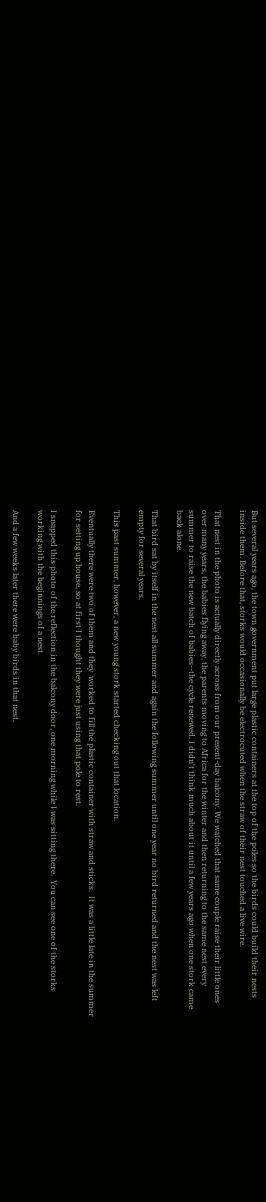But several years ago, the town government put large plastic containers at the top of the poles so the birds could build their nests inside them. Before that, storks would occasionally be electrocuted when the straw of their nest touched a live wire.

That nest in the photo is actually directly across from our present-day balcony. We watched that same couple raise their little ones over many years, the babies flying away, the parents moving to Africa for the winter and then returning to the same nest every summer to raise the new batch of babies--the cycle renewed. I didn't think much about it until a few years ago when one stork came back alone.

That bird sat by itself in the nest all summer and again the following summer until one year no bird returned and the nest was left empty for several years.

This past summer, however, a new young stork started checking out that location.

Eventually there were two of them and they  worked to fill the plastic container with straw and sticks.  It was a little late in the summer for setting up house, so at first I thought they were just using that pole to rest.

I snapped this photo of the reflection in the balcony door, one morning while I was sitting there.  You can see one of the storks  working with the beginnings of a nest.

And a few weeks later there were baby birds in that nest.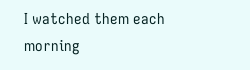I watched them each morning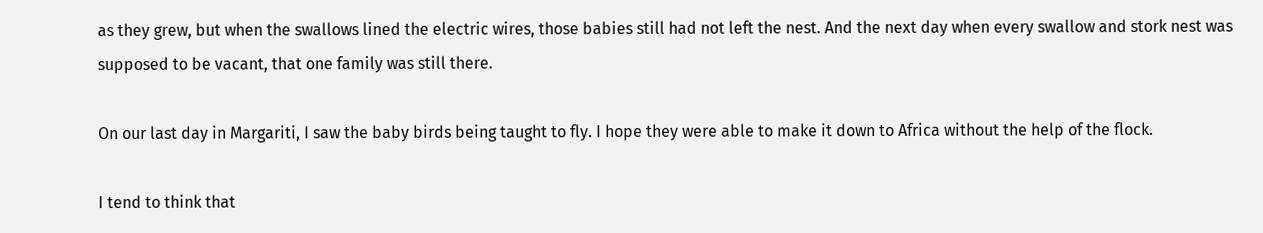as they grew, but when the swallows lined the electric wires, those babies still had not left the nest. And the next day when every swallow and stork nest was supposed to be vacant, that one family was still there.

On our last day in Margariti, I saw the baby birds being taught to fly. I hope they were able to make it down to Africa without the help of the flock.

I tend to think that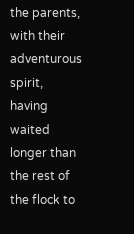the parents, with their adventurous spirit, having waited longer than the rest of the flock to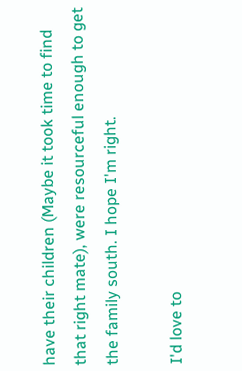have their children (Maybe it took time to find that right mate), were resourceful enough to get the family south. I hope I'm right.

I'd love to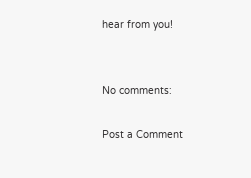hear from you!


No comments:

Post a Comment